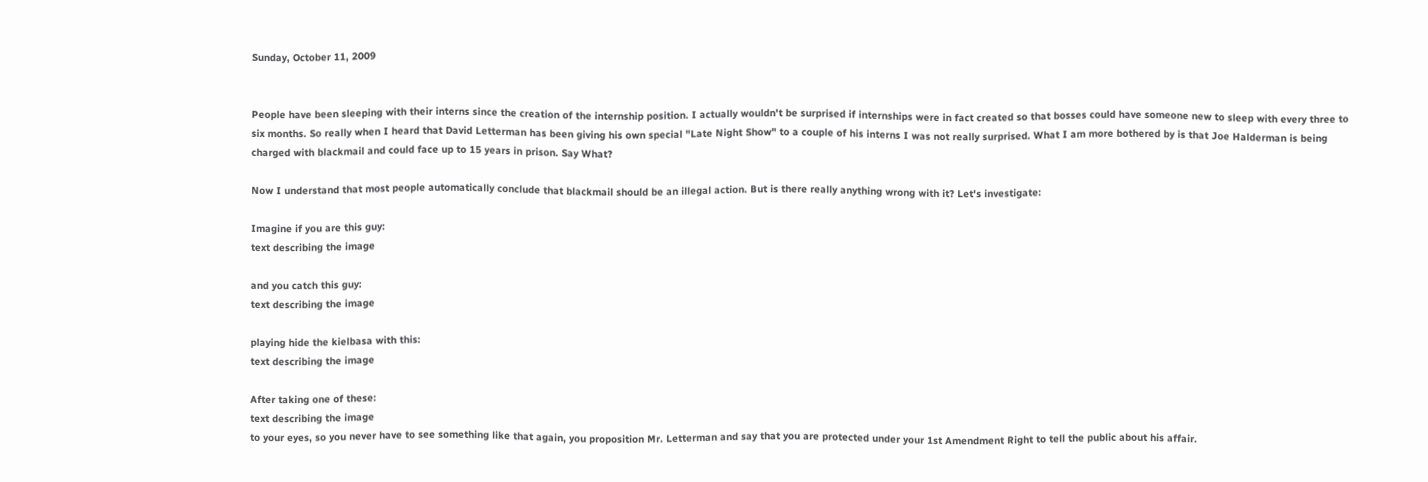Sunday, October 11, 2009


People have been sleeping with their interns since the creation of the internship position. I actually wouldn't be surprised if internships were in fact created so that bosses could have someone new to sleep with every three to six months. So really when I heard that David Letterman has been giving his own special "Late Night Show" to a couple of his interns I was not really surprised. What I am more bothered by is that Joe Halderman is being charged with blackmail and could face up to 15 years in prison. Say What?

Now I understand that most people automatically conclude that blackmail should be an illegal action. But is there really anything wrong with it? Let's investigate:

Imagine if you are this guy:
text describing the image

and you catch this guy:
text describing the image

playing hide the kielbasa with this:
text describing the image

After taking one of these:
text describing the image
to your eyes, so you never have to see something like that again, you proposition Mr. Letterman and say that you are protected under your 1st Amendment Right to tell the public about his affair.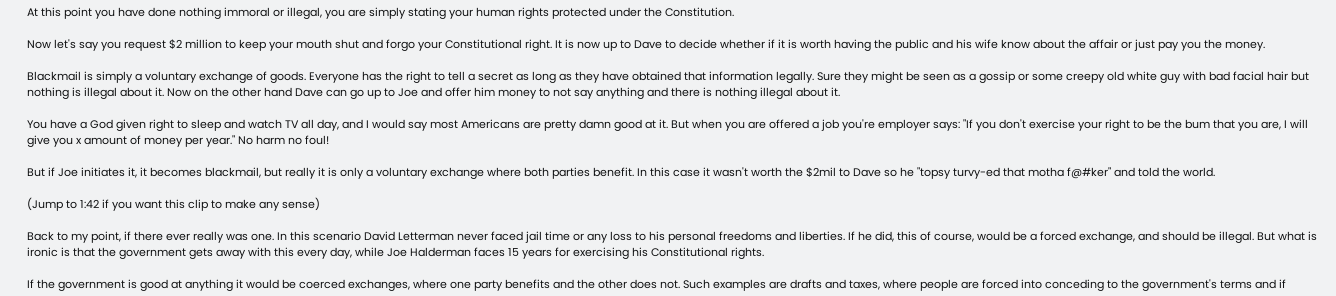At this point you have done nothing immoral or illegal, you are simply stating your human rights protected under the Constitution.

Now let's say you request $2 million to keep your mouth shut and forgo your Constitutional right. It is now up to Dave to decide whether if it is worth having the public and his wife know about the affair or just pay you the money.

Blackmail is simply a voluntary exchange of goods. Everyone has the right to tell a secret as long as they have obtained that information legally. Sure they might be seen as a gossip or some creepy old white guy with bad facial hair but nothing is illegal about it. Now on the other hand Dave can go up to Joe and offer him money to not say anything and there is nothing illegal about it.

You have a God given right to sleep and watch TV all day, and I would say most Americans are pretty damn good at it. But when you are offered a job you're employer says: "If you don't exercise your right to be the bum that you are, I will give you x amount of money per year." No harm no foul!

But if Joe initiates it, it becomes blackmail, but really it is only a voluntary exchange where both parties benefit. In this case it wasn't worth the $2mil to Dave so he "topsy turvy-ed that motha f@#ker" and told the world.

(Jump to 1:42 if you want this clip to make any sense)

Back to my point, if there ever really was one. In this scenario David Letterman never faced jail time or any loss to his personal freedoms and liberties. If he did, this of course, would be a forced exchange, and should be illegal. But what is ironic is that the government gets away with this every day, while Joe Halderman faces 15 years for exercising his Constitutional rights.

If the government is good at anything it would be coerced exchanges, where one party benefits and the other does not. Such examples are drafts and taxes, where people are forced into conceding to the government's terms and if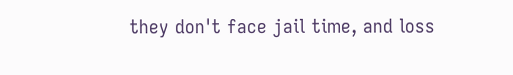they don't face jail time, and loss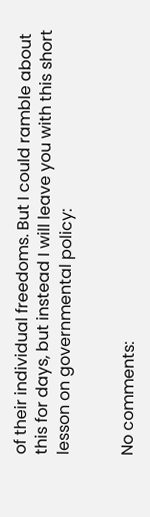of their individual freedoms. But I could ramble about this for days, but instead I will leave you with this short lesson on governmental policy:


No comments: